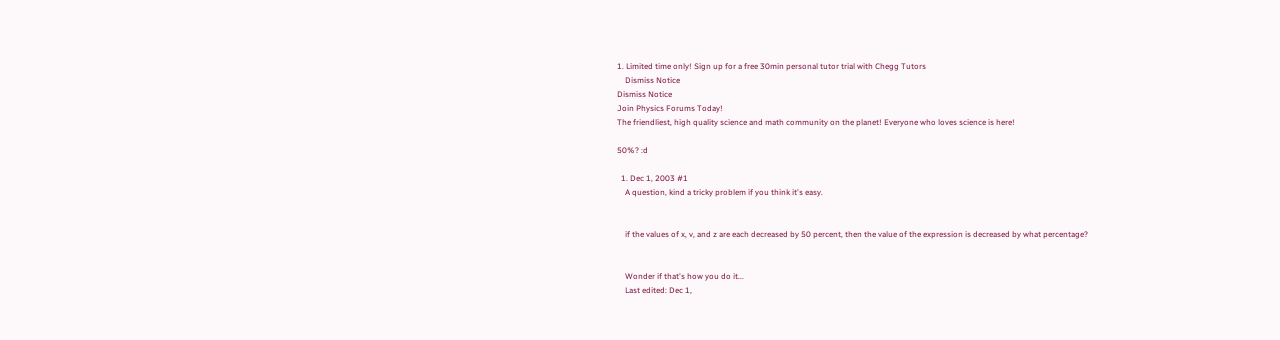1. Limited time only! Sign up for a free 30min personal tutor trial with Chegg Tutors
    Dismiss Notice
Dismiss Notice
Join Physics Forums Today!
The friendliest, high quality science and math community on the planet! Everyone who loves science is here!

50%? :d

  1. Dec 1, 2003 #1
    A question, kind a tricky problem if you think it's easy.


    if the values of x, v, and z are each decreased by 50 percent, then the value of the expression is decreased by what percentage?


    Wonder if that's how you do it...
    Last edited: Dec 1,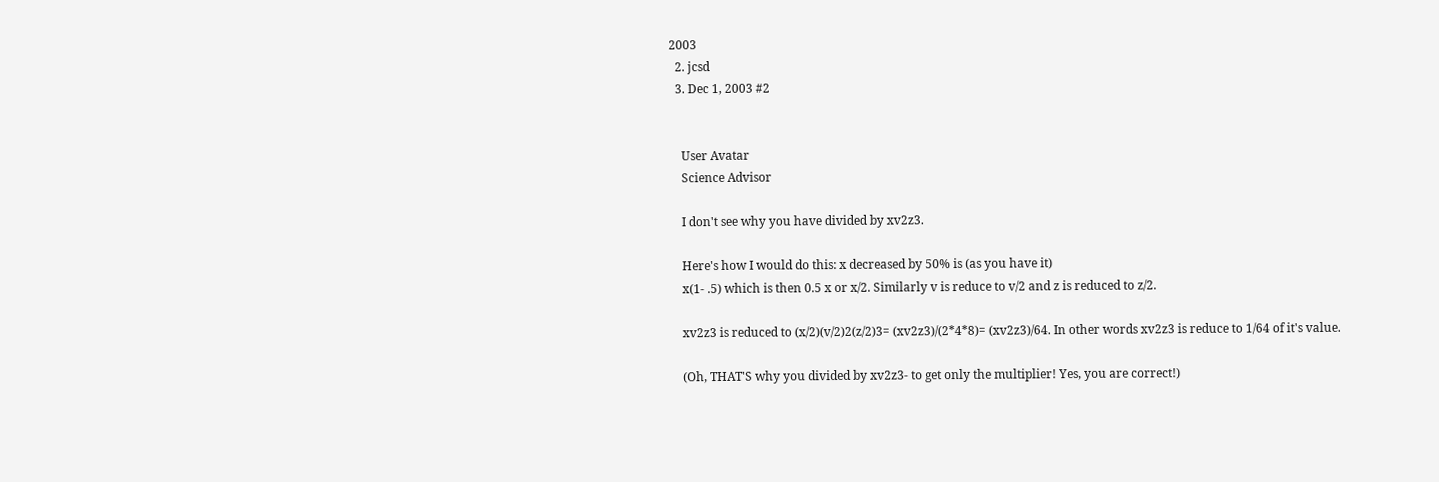2003
  2. jcsd
  3. Dec 1, 2003 #2


    User Avatar
    Science Advisor

    I don't see why you have divided by xv2z3.

    Here's how I would do this: x decreased by 50% is (as you have it)
    x(1- .5) which is then 0.5 x or x/2. Similarly v is reduce to v/2 and z is reduced to z/2.

    xv2z3 is reduced to (x/2)(v/2)2(z/2)3= (xv2z3)/(2*4*8)= (xv2z3)/64. In other words xv2z3 is reduce to 1/64 of it's value.

    (Oh, THAT'S why you divided by xv2z3- to get only the multiplier! Yes, you are correct!)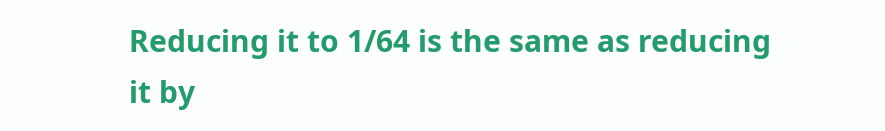Reducing it to 1/64 is the same as reducing it by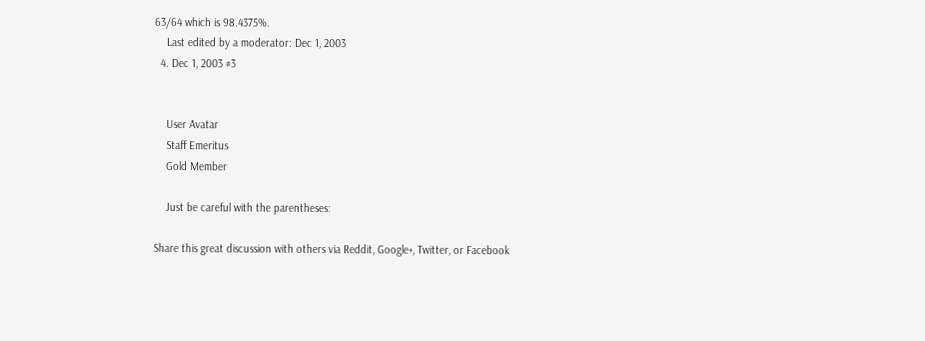63/64 which is 98.4375%.
    Last edited by a moderator: Dec 1, 2003
  4. Dec 1, 2003 #3


    User Avatar
    Staff Emeritus
    Gold Member

    Just be careful with the parentheses:

Share this great discussion with others via Reddit, Google+, Twitter, or Facebook